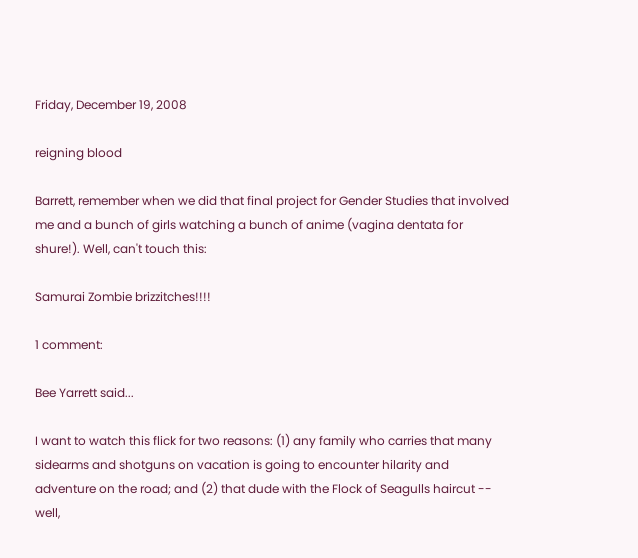Friday, December 19, 2008

reigning blood

Barrett, remember when we did that final project for Gender Studies that involved me and a bunch of girls watching a bunch of anime (vagina dentata for shure!). Well, can't touch this:

Samurai Zombie brizzitches!!!!

1 comment:

Bee Yarrett said...

I want to watch this flick for two reasons: (1) any family who carries that many sidearms and shotguns on vacation is going to encounter hilarity and adventure on the road; and (2) that dude with the Flock of Seagulls haircut -- well,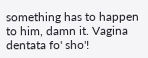something has to happen to him, damn it. Vagina dentata fo' sho'!